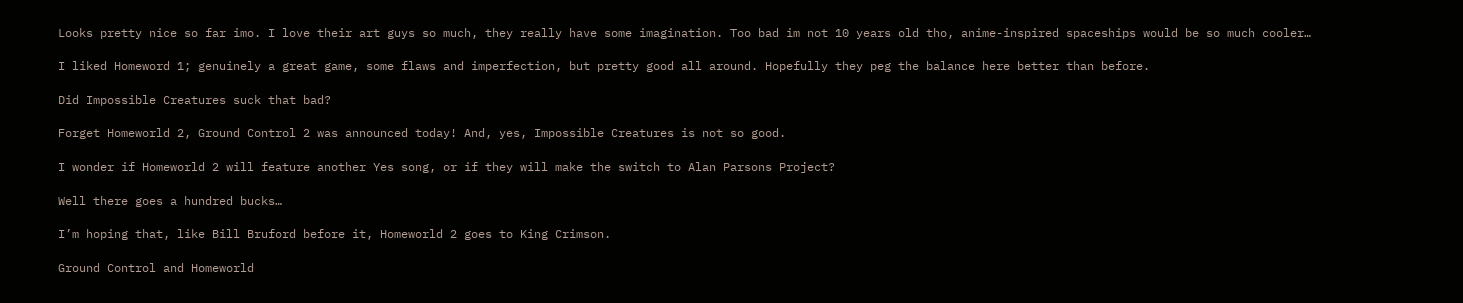Looks pretty nice so far imo. I love their art guys so much, they really have some imagination. Too bad im not 10 years old tho, anime-inspired spaceships would be so much cooler…

I liked Homeword 1; genuinely a great game, some flaws and imperfection, but pretty good all around. Hopefully they peg the balance here better than before.

Did Impossible Creatures suck that bad?

Forget Homeworld 2, Ground Control 2 was announced today! And, yes, Impossible Creatures is not so good.

I wonder if Homeworld 2 will feature another Yes song, or if they will make the switch to Alan Parsons Project?

Well there goes a hundred bucks…

I’m hoping that, like Bill Bruford before it, Homeworld 2 goes to King Crimson.

Ground Control and Homeworld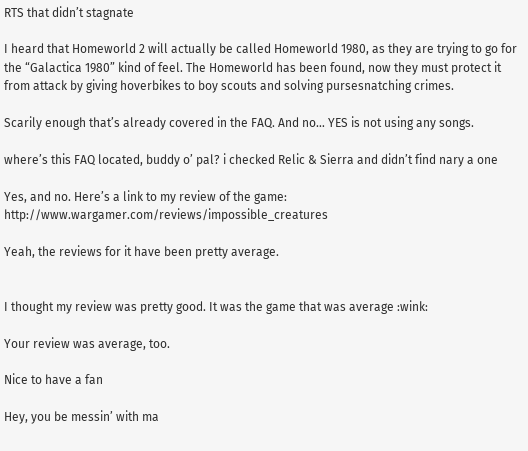RTS that didn’t stagnate

I heard that Homeworld 2 will actually be called Homeworld 1980, as they are trying to go for the “Galactica 1980” kind of feel. The Homeworld has been found, now they must protect it from attack by giving hoverbikes to boy scouts and solving pursesnatching crimes.

Scarily enough that’s already covered in the FAQ. And no… YES is not using any songs.

where’s this FAQ located, buddy o’ pal? i checked Relic & Sierra and didn’t find nary a one

Yes, and no. Here’s a link to my review of the game: http://www.wargamer.com/reviews/impossible_creatures

Yeah, the reviews for it have been pretty average.


I thought my review was pretty good. It was the game that was average :wink:

Your review was average, too.

Nice to have a fan

Hey, you be messin’ with ma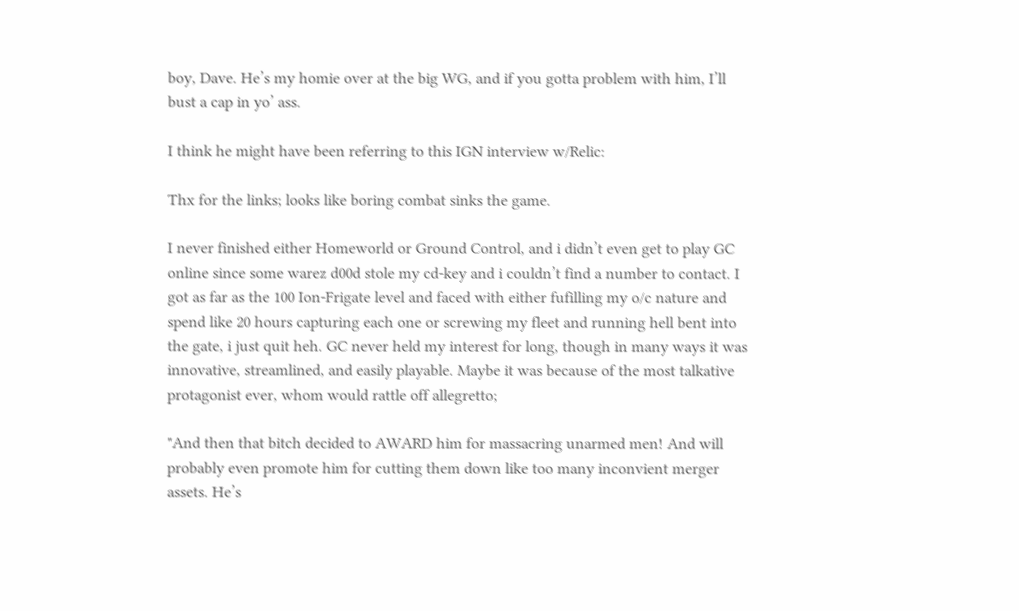boy, Dave. He’s my homie over at the big WG, and if you gotta problem with him, I’ll bust a cap in yo’ ass.

I think he might have been referring to this IGN interview w/Relic:

Thx for the links; looks like boring combat sinks the game.

I never finished either Homeworld or Ground Control, and i didn’t even get to play GC online since some warez d00d stole my cd-key and i couldn’t find a number to contact. I got as far as the 100 Ion-Frigate level and faced with either fufilling my o/c nature and spend like 20 hours capturing each one or screwing my fleet and running hell bent into the gate, i just quit heh. GC never held my interest for long, though in many ways it was innovative, streamlined, and easily playable. Maybe it was because of the most talkative protagonist ever, whom would rattle off allegretto;

"And then that bitch decided to AWARD him for massacring unarmed men! And will probably even promote him for cutting them down like too many inconvient merger assets. He’s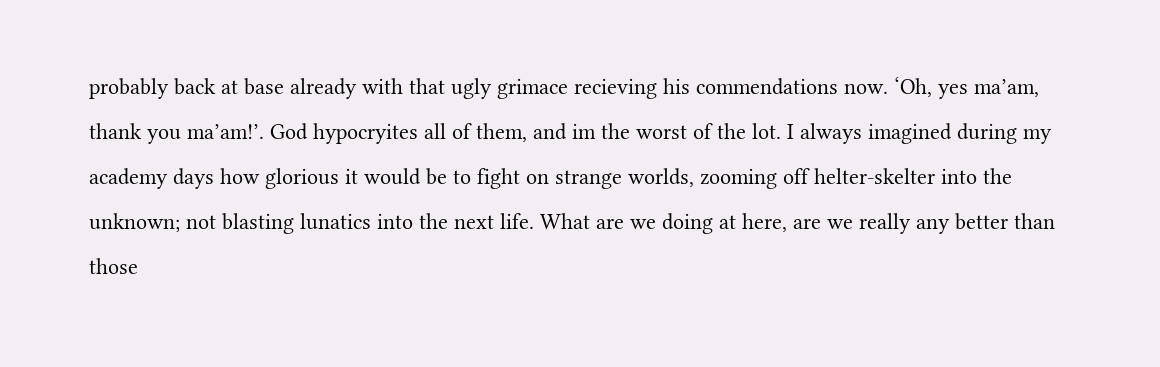probably back at base already with that ugly grimace recieving his commendations now. ‘Oh, yes ma’am, thank you ma’am!’. God hypocryites all of them, and im the worst of the lot. I always imagined during my academy days how glorious it would be to fight on strange worlds, zooming off helter-skelter into the unknown; not blasting lunatics into the next life. What are we doing at here, are we really any better than those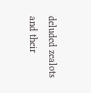deluded zealots and their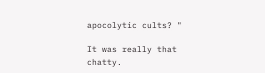apocolytic cults? "

It was really that chatty.